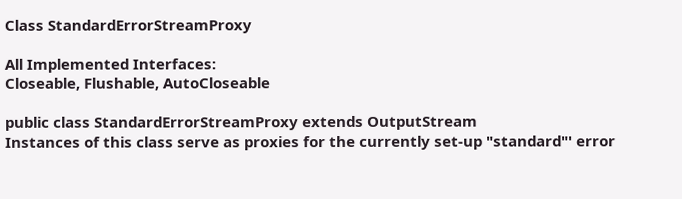Class StandardErrorStreamProxy

All Implemented Interfaces:
Closeable, Flushable, AutoCloseable

public class StandardErrorStreamProxy extends OutputStream
Instances of this class serve as proxies for the currently set-up "standard"' error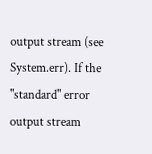output stream (see System.err). If the "standard" error output stream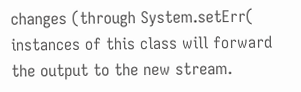changes (through System.setErr( instances of this class will forward the output to the new stream.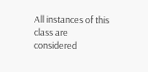All instances of this class are considered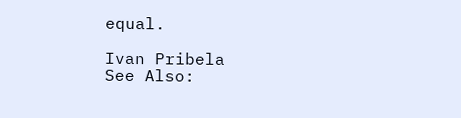equal.

Ivan Pribela
See Also: